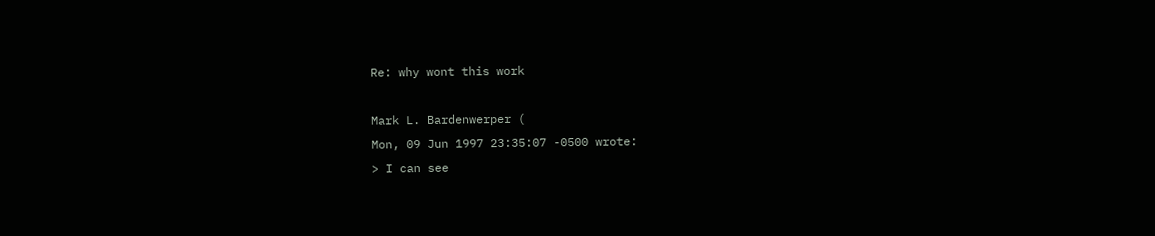Re: why wont this work

Mark L. Bardenwerper (
Mon, 09 Jun 1997 23:35:07 -0500 wrote:
> I can see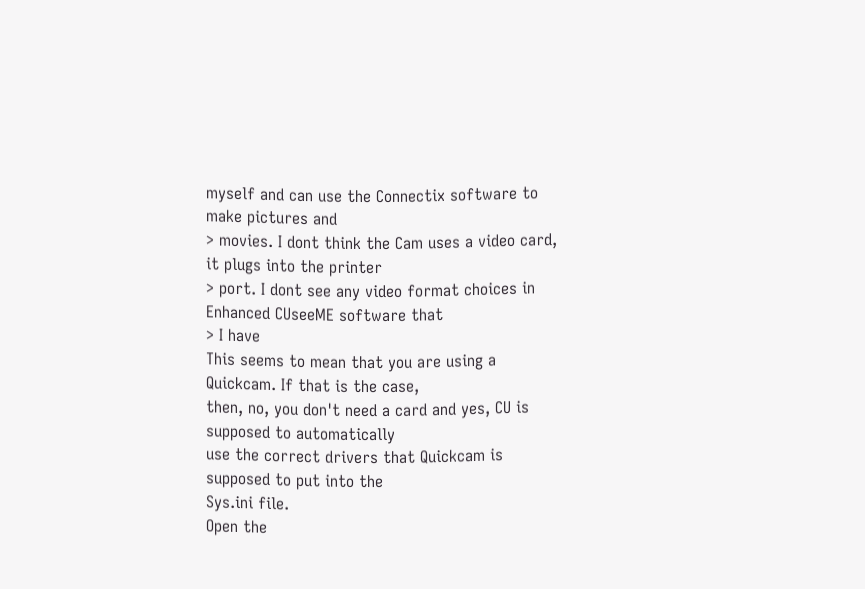myself and can use the Connectix software to make pictures and
> movies. I dont think the Cam uses a video card, it plugs into the printer
> port. I dont see any video format choices in Enhanced CUseeME software that
> I have
This seems to mean that you are using a Quickcam. If that is the case,
then, no, you don't need a card and yes, CU is supposed to automatically
use the correct drivers that Quickcam is supposed to put into the
Sys.ini file.
Open the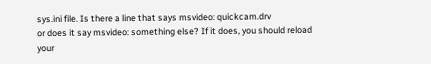sys.ini file. Is there a line that says msvideo: quickcam.drv
or does it say msvideo: something else? If it does, you should reload
your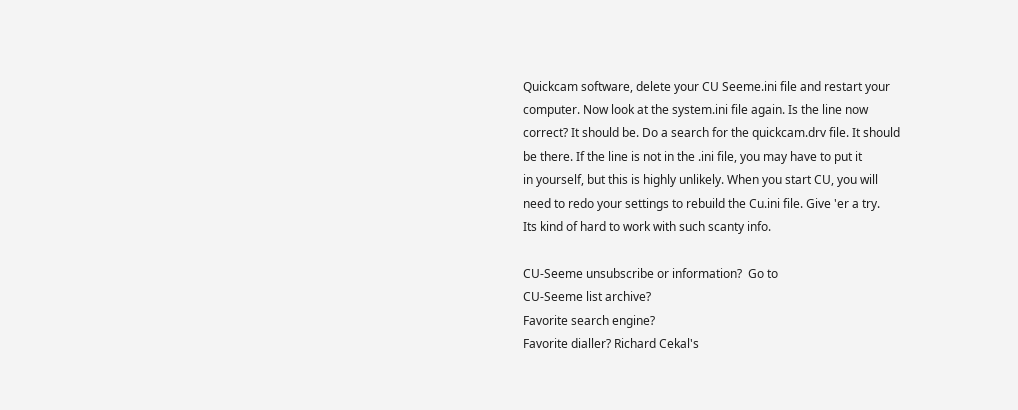Quickcam software, delete your CU Seeme.ini file and restart your
computer. Now look at the system.ini file again. Is the line now
correct? It should be. Do a search for the quickcam.drv file. It should
be there. If the line is not in the .ini file, you may have to put it
in yourself, but this is highly unlikely. When you start CU, you will
need to redo your settings to rebuild the Cu.ini file. Give 'er a try.
Its kind of hard to work with such scanty info.

CU-Seeme unsubscribe or information?  Go to
CU-Seeme list archive?
Favorite search engine?
Favorite dialler? Richard Cekal's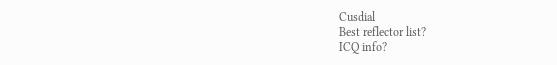Cusdial
Best reflector list?
ICQ info?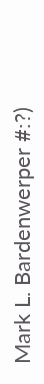Mark L. Bardenwerper #:?)